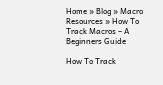Home » Blog » Macro Resources » How To Track Macros – A Beginners Guide

How To Track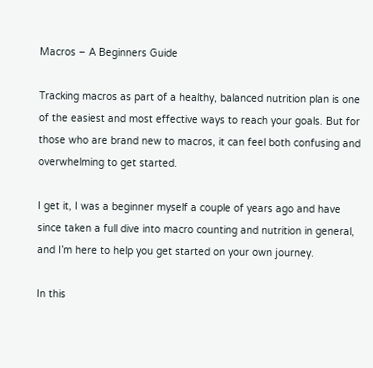Macros – A Beginners Guide

Tracking macros as part of a healthy, balanced nutrition plan is one of the easiest and most effective ways to reach your goals. But for those who are brand new to macros, it can feel both confusing and overwhelming to get started.

I get it, I was a beginner myself a couple of years ago and have since taken a full dive into macro counting and nutrition in general, and I’m here to help you get started on your own journey.

In this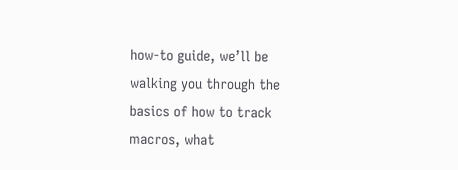how-to guide, we’ll be walking you through the basics of how to track macros, what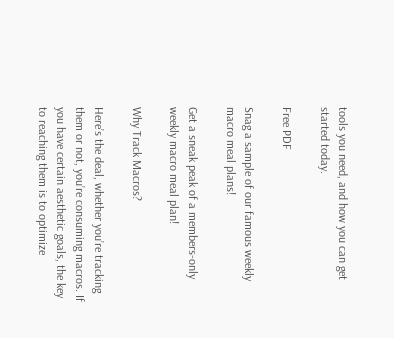tools you need, and how you can get started today.

Free PDF

Snag a sample of our famous weekly macro meal plans!

Get a sneak peak of a members-only weekly macro meal plan!

Why Track Macros?

Here’s the deal, whether you’re tracking them or not, you’re consuming macros. If you have certain aesthetic goals, the key to reaching them is to optimize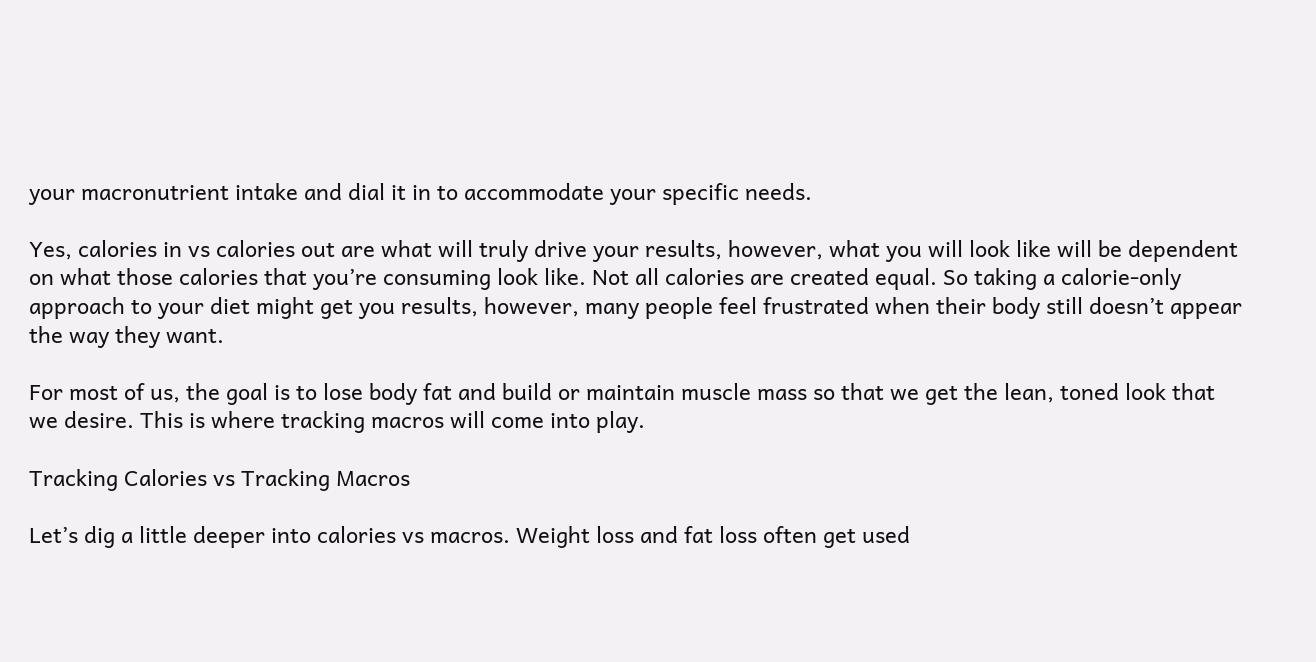your macronutrient intake and dial it in to accommodate your specific needs.

Yes, calories in vs calories out are what will truly drive your results, however, what you will look like will be dependent on what those calories that you’re consuming look like. Not all calories are created equal. So taking a calorie-only approach to your diet might get you results, however, many people feel frustrated when their body still doesn’t appear the way they want.

For most of us, the goal is to lose body fat and build or maintain muscle mass so that we get the lean, toned look that we desire. This is where tracking macros will come into play.

Tracking Calories vs Tracking Macros

Let’s dig a little deeper into calories vs macros. Weight loss and fat loss often get used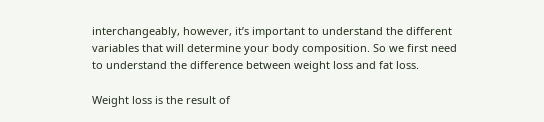interchangeably, however, it’s important to understand the different variables that will determine your body composition. So we first need to understand the difference between weight loss and fat loss.

Weight loss is the result of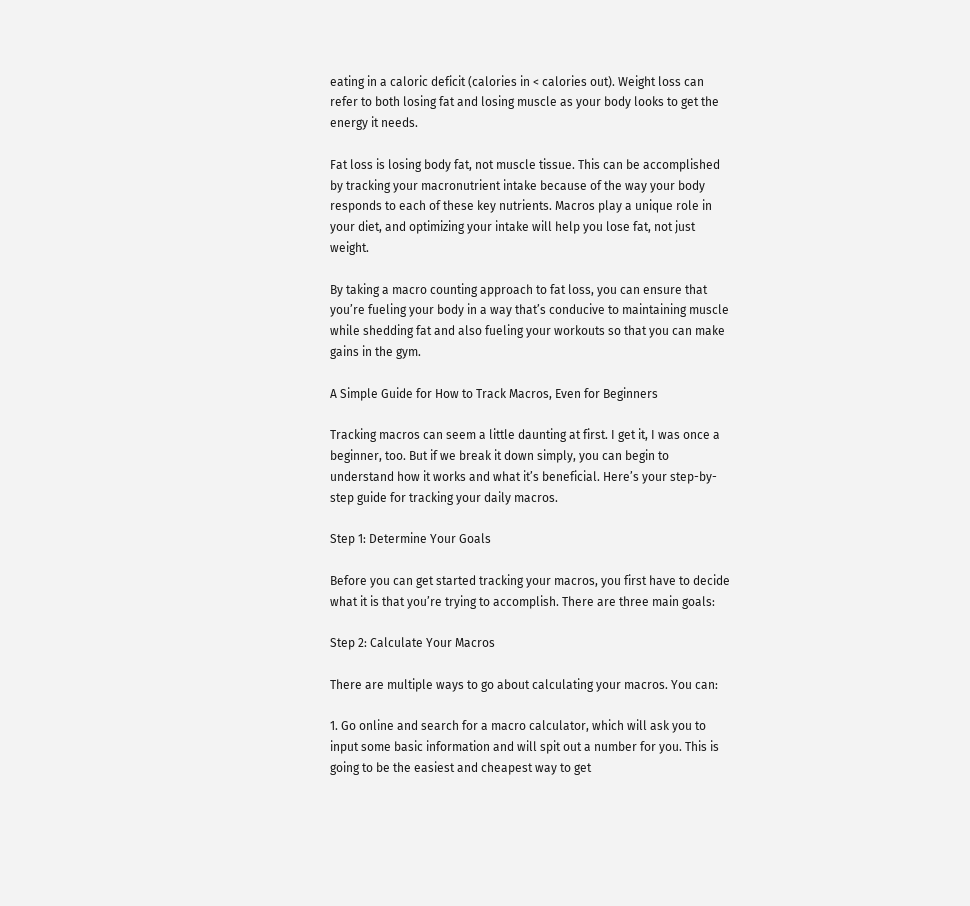eating in a caloric deficit (calories in < calories out). Weight loss can refer to both losing fat and losing muscle as your body looks to get the energy it needs.

Fat loss is losing body fat, not muscle tissue. This can be accomplished by tracking your macronutrient intake because of the way your body responds to each of these key nutrients. Macros play a unique role in your diet, and optimizing your intake will help you lose fat, not just weight.

By taking a macro counting approach to fat loss, you can ensure that you’re fueling your body in a way that’s conducive to maintaining muscle while shedding fat and also fueling your workouts so that you can make gains in the gym.

A Simple Guide for How to Track Macros, Even for Beginners

Tracking macros can seem a little daunting at first. I get it, I was once a beginner, too. But if we break it down simply, you can begin to understand how it works and what it’s beneficial. Here’s your step-by-step guide for tracking your daily macros.

Step 1: Determine Your Goals

Before you can get started tracking your macros, you first have to decide what it is that you’re trying to accomplish. There are three main goals:

Step 2: Calculate Your Macros

There are multiple ways to go about calculating your macros. You can:

1. Go online and search for a macro calculator, which will ask you to input some basic information and will spit out a number for you. This is going to be the easiest and cheapest way to get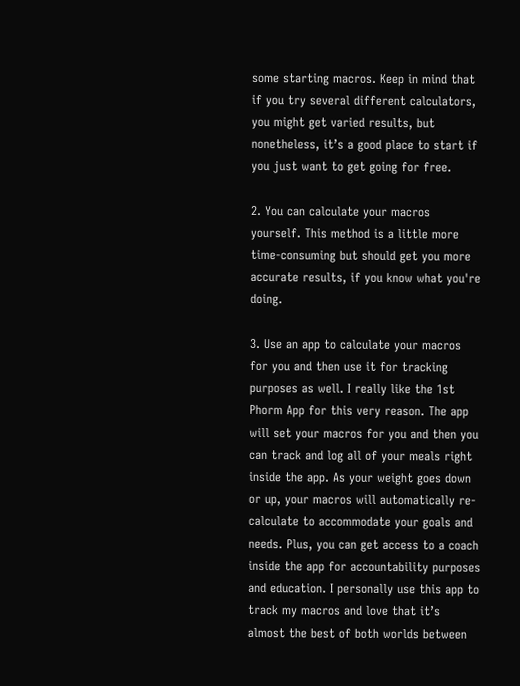some starting macros. Keep in mind that if you try several different calculators, you might get varied results, but nonetheless, it’s a good place to start if you just want to get going for free.

2. You can calculate your macros yourself. This method is a little more time-consuming but should get you more accurate results, if you know what you're doing.

3. Use an app to calculate your macros for you and then use it for tracking purposes as well. I really like the 1st Phorm App for this very reason. The app will set your macros for you and then you can track and log all of your meals right inside the app. As your weight goes down or up, your macros will automatically re-calculate to accommodate your goals and needs. Plus, you can get access to a coach inside the app for accountability purposes and education. I personally use this app to track my macros and love that it’s almost the best of both worlds between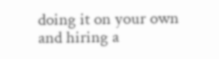doing it on your own and hiring a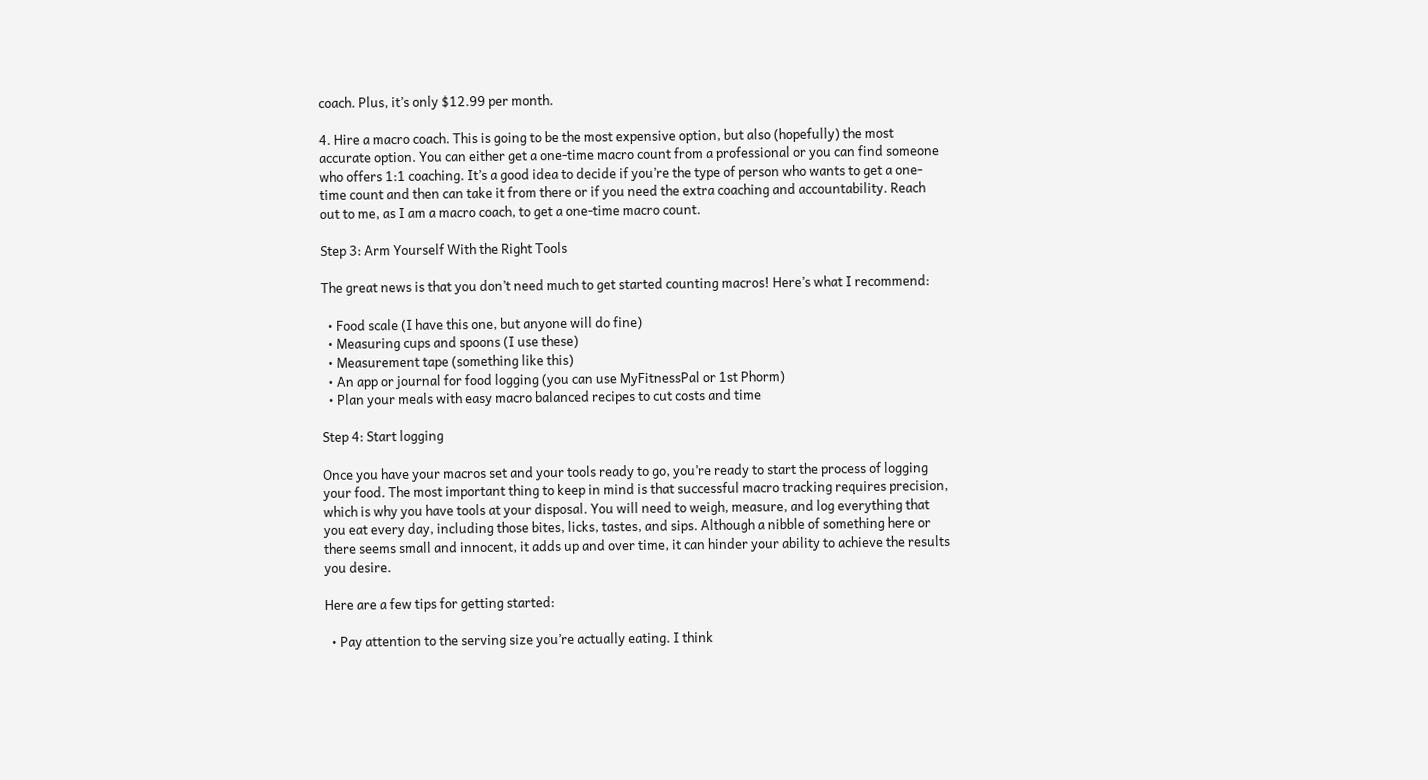coach. Plus, it’s only $12.99 per month.

4. Hire a macro coach. This is going to be the most expensive option, but also (hopefully) the most accurate option. You can either get a one-time macro count from a professional or you can find someone who offers 1:1 coaching. It’s a good idea to decide if you’re the type of person who wants to get a one-time count and then can take it from there or if you need the extra coaching and accountability. Reach out to me, as I am a macro coach, to get a one-time macro count.

Step 3: Arm Yourself With the Right Tools

The great news is that you don’t need much to get started counting macros! Here’s what I recommend:

  • Food scale (I have this one, but anyone will do fine)
  • Measuring cups and spoons (I use these)
  • Measurement tape (something like this)
  • An app or journal for food logging (you can use MyFitnessPal or 1st Phorm)
  • Plan your meals with easy macro balanced recipes to cut costs and time

Step 4: Start logging

Once you have your macros set and your tools ready to go, you’re ready to start the process of logging your food. The most important thing to keep in mind is that successful macro tracking requires precision, which is why you have tools at your disposal. You will need to weigh, measure, and log everything that you eat every day, including those bites, licks, tastes, and sips. Although a nibble of something here or there seems small and innocent, it adds up and over time, it can hinder your ability to achieve the results you desire.

Here are a few tips for getting started:

  • Pay attention to the serving size you’re actually eating. I think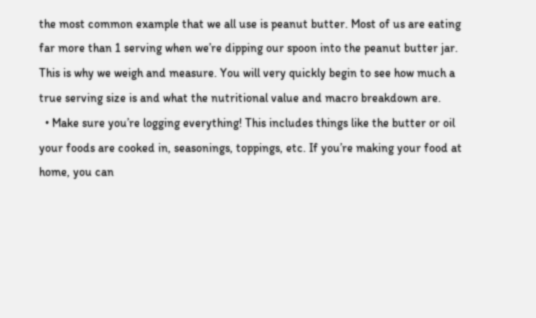the most common example that we all use is peanut butter. Most of us are eating far more than 1 serving when we’re dipping our spoon into the peanut butter jar. This is why we weigh and measure. You will very quickly begin to see how much a true serving size is and what the nutritional value and macro breakdown are.
  • Make sure you’re logging everything! This includes things like the butter or oil your foods are cooked in, seasonings, toppings, etc. If you’re making your food at home, you can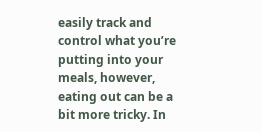easily track and control what you’re putting into your meals, however, eating out can be a bit more tricky. In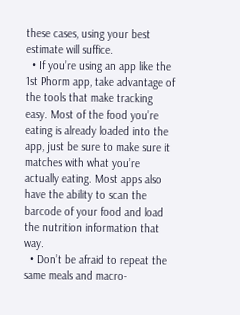these cases, using your best estimate will suffice.
  • If you’re using an app like the 1st Phorm app, take advantage of the tools that make tracking easy. Most of the food you’re eating is already loaded into the app, just be sure to make sure it matches with what you’re actually eating. Most apps also have the ability to scan the barcode of your food and load the nutrition information that way.
  • Don’t be afraid to repeat the same meals and macro-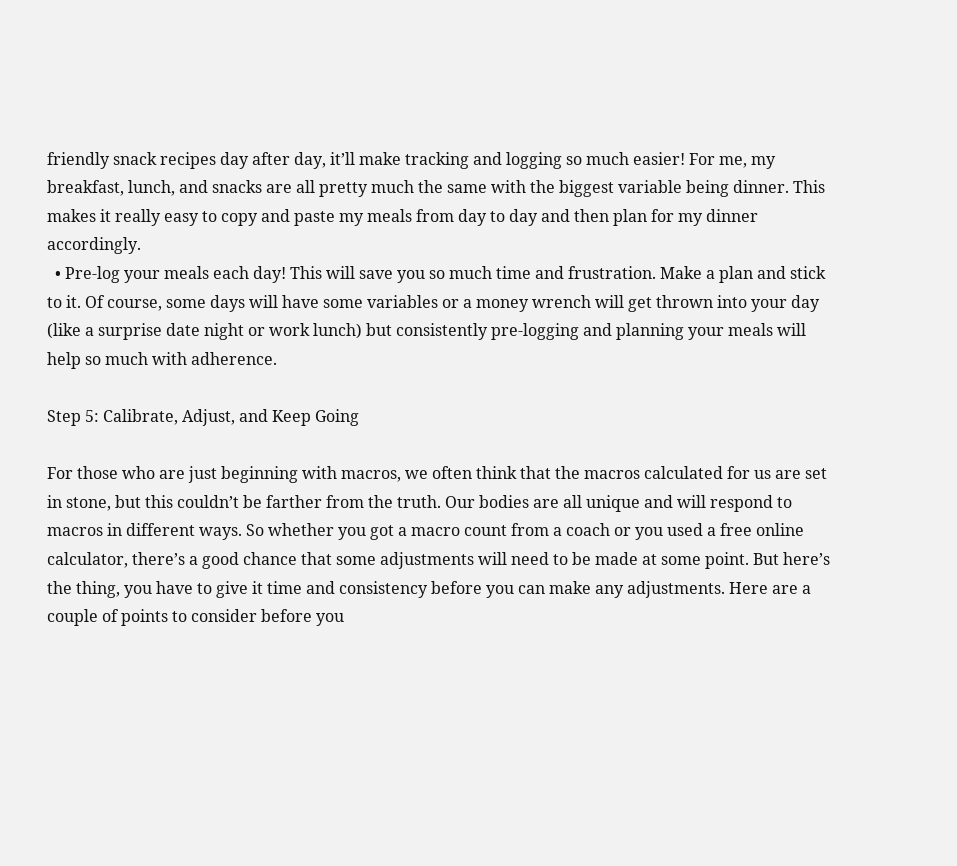friendly snack recipes day after day, it’ll make tracking and logging so much easier! For me, my breakfast, lunch, and snacks are all pretty much the same with the biggest variable being dinner. This makes it really easy to copy and paste my meals from day to day and then plan for my dinner accordingly.
  • Pre-log your meals each day! This will save you so much time and frustration. Make a plan and stick to it. Of course, some days will have some variables or a money wrench will get thrown into your day (like a surprise date night or work lunch) but consistently pre-logging and planning your meals will help so much with adherence.

Step 5: Calibrate, Adjust, and Keep Going

For those who are just beginning with macros, we often think that the macros calculated for us are set in stone, but this couldn’t be farther from the truth. Our bodies are all unique and will respond to macros in different ways. So whether you got a macro count from a coach or you used a free online calculator, there’s a good chance that some adjustments will need to be made at some point. But here’s the thing, you have to give it time and consistency before you can make any adjustments. Here are a couple of points to consider before you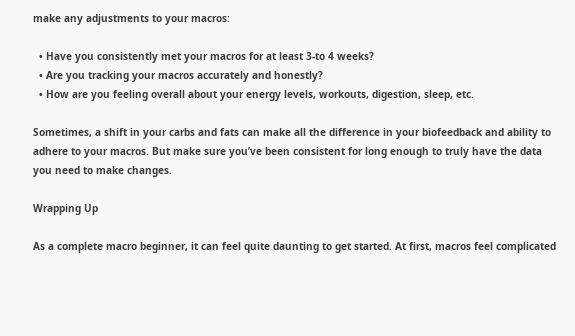make any adjustments to your macros:

  • Have you consistently met your macros for at least 3-to 4 weeks?
  • Are you tracking your macros accurately and honestly?
  • How are you feeling overall about your energy levels, workouts, digestion, sleep, etc.

Sometimes, a shift in your carbs and fats can make all the difference in your biofeedback and ability to adhere to your macros. But make sure you’ve been consistent for long enough to truly have the data you need to make changes.

Wrapping Up

As a complete macro beginner, it can feel quite daunting to get started. At first, macros feel complicated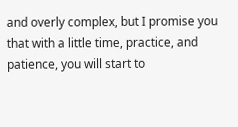and overly complex, but I promise you that with a little time, practice, and patience, you will start to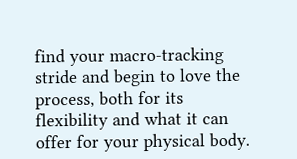find your macro-tracking stride and begin to love the process, both for its flexibility and what it can offer for your physical body.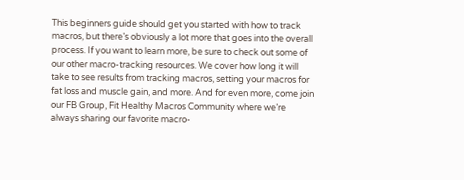This beginners guide should get you started with how to track macros, but there’s obviously a lot more that goes into the overall process. If you want to learn more, be sure to check out some of our other macro-tracking resources. We cover how long it will take to see results from tracking macros, setting your macros for fat loss and muscle gain, and more. And for even more, come join our FB Group, Fit Healthy Macros Community where we’re always sharing our favorite macro-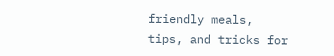friendly meals, tips, and tricks for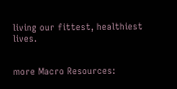living our fittest, healthiest lives.


more Macro Resources: